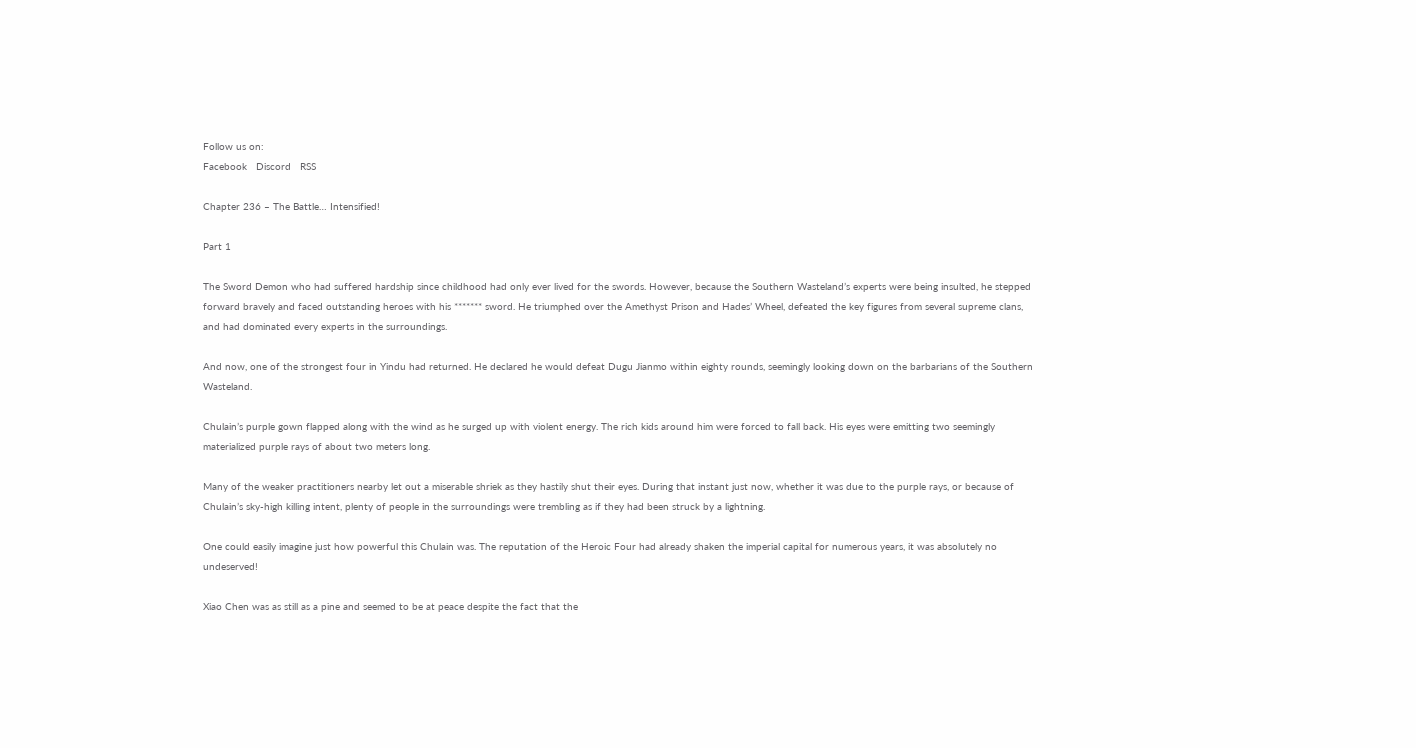Follow us on:
Facebook   Discord   RSS

Chapter 236 – The Battle… Intensified!

Part 1

The Sword Demon who had suffered hardship since childhood had only ever lived for the swords. However, because the Southern Wasteland’s experts were being insulted, he stepped forward bravely and faced outstanding heroes with his ******* sword. He triumphed over the Amethyst Prison and Hades’ Wheel, defeated the key figures from several supreme clans, and had dominated every experts in the surroundings.

And now, one of the strongest four in Yindu had returned. He declared he would defeat Dugu Jianmo within eighty rounds, seemingly looking down on the barbarians of the Southern Wasteland.

Chulain’s purple gown flapped along with the wind as he surged up with violent energy. The rich kids around him were forced to fall back. His eyes were emitting two seemingly materialized purple rays of about two meters long.

Many of the weaker practitioners nearby let out a miserable shriek as they hastily shut their eyes. During that instant just now, whether it was due to the purple rays, or because of Chulain’s sky-high killing intent, plenty of people in the surroundings were trembling as if they had been struck by a lightning.

One could easily imagine just how powerful this Chulain was. The reputation of the Heroic Four had already shaken the imperial capital for numerous years, it was absolutely no undeserved!

Xiao Chen was as still as a pine and seemed to be at peace despite the fact that the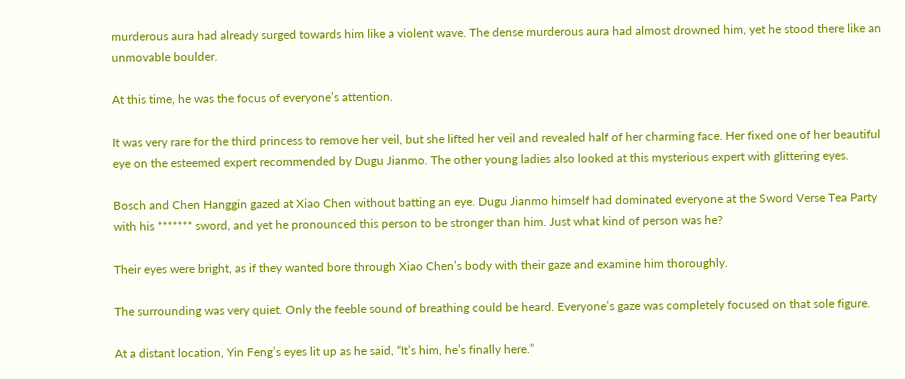murderous aura had already surged towards him like a violent wave. The dense murderous aura had almost drowned him, yet he stood there like an unmovable boulder.

At this time, he was the focus of everyone’s attention.

It was very rare for the third princess to remove her veil, but she lifted her veil and revealed half of her charming face. Her fixed one of her beautiful eye on the esteemed expert recommended by Dugu Jianmo. The other young ladies also looked at this mysterious expert with glittering eyes.

Bosch and Chen Hanggin gazed at Xiao Chen without batting an eye. Dugu Jianmo himself had dominated everyone at the Sword Verse Tea Party with his ******* sword, and yet he pronounced this person to be stronger than him. Just what kind of person was he?

Their eyes were bright, as if they wanted bore through Xiao Chen’s body with their gaze and examine him thoroughly.

The surrounding was very quiet. Only the feeble sound of breathing could be heard. Everyone’s gaze was completely focused on that sole figure.

At a distant location, Yin Feng’s eyes lit up as he said, “It’s him, he’s finally here.”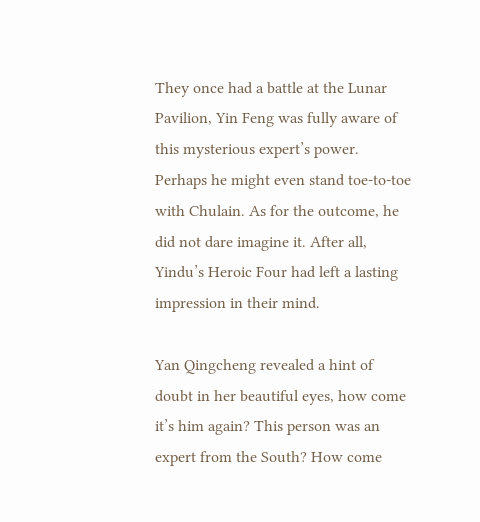They once had a battle at the Lunar Pavilion, Yin Feng was fully aware of this mysterious expert’s power. Perhaps he might even stand toe-to-toe with Chulain. As for the outcome, he did not dare imagine it. After all, Yindu’s Heroic Four had left a lasting impression in their mind.

Yan Qingcheng revealed a hint of doubt in her beautiful eyes, how come it’s him again? This person was an expert from the South? How come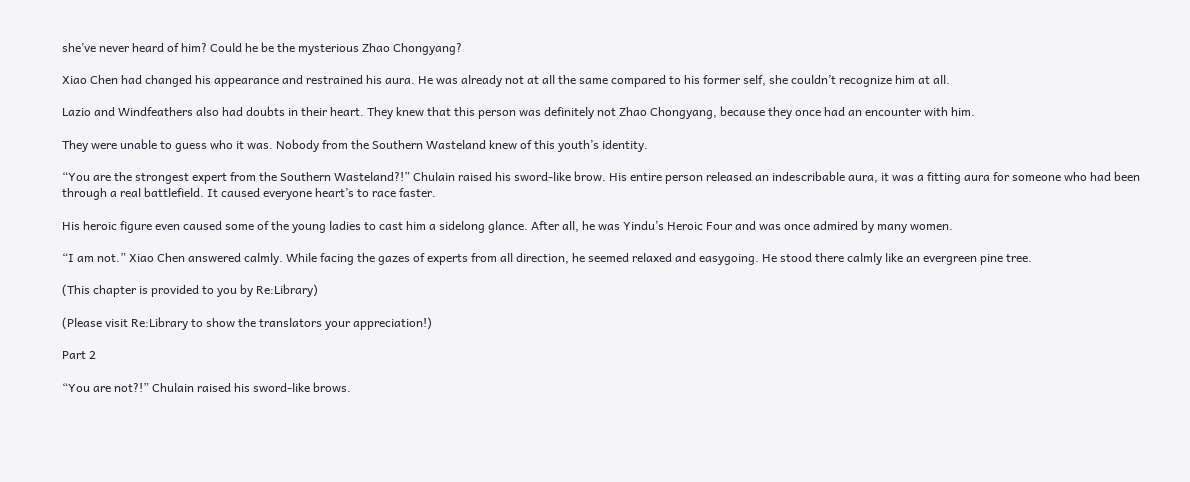she’ve never heard of him? Could he be the mysterious Zhao Chongyang?

Xiao Chen had changed his appearance and restrained his aura. He was already not at all the same compared to his former self, she couldn’t recognize him at all.

Lazio and Windfeathers also had doubts in their heart. They knew that this person was definitely not Zhao Chongyang, because they once had an encounter with him.

They were unable to guess who it was. Nobody from the Southern Wasteland knew of this youth’s identity.

“You are the strongest expert from the Southern Wasteland?!” Chulain raised his sword-like brow. His entire person released an indescribable aura, it was a fitting aura for someone who had been through a real battlefield. It caused everyone heart’s to race faster.

His heroic figure even caused some of the young ladies to cast him a sidelong glance. After all, he was Yindu’s Heroic Four and was once admired by many women.

“I am not.” Xiao Chen answered calmly. While facing the gazes of experts from all direction, he seemed relaxed and easygoing. He stood there calmly like an evergreen pine tree.

(This chapter is provided to you by Re:Library)

(Please visit Re:Library to show the translators your appreciation!)

Part 2

“You are not?!” Chulain raised his sword-like brows.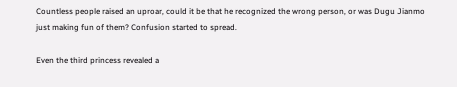Countless people raised an uproar, could it be that he recognized the wrong person, or was Dugu Jianmo just making fun of them? Confusion started to spread.

Even the third princess revealed a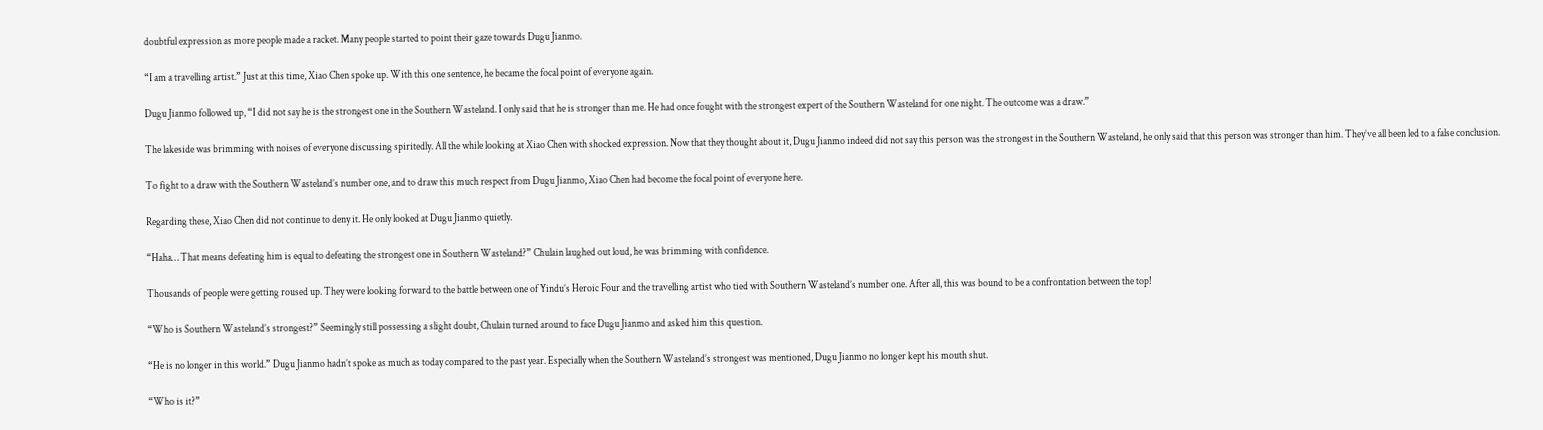doubtful expression as more people made a racket. Many people started to point their gaze towards Dugu Jianmo.

“I am a travelling artist.” Just at this time, Xiao Chen spoke up. With this one sentence, he became the focal point of everyone again.

Dugu Jianmo followed up, “I did not say he is the strongest one in the Southern Wasteland. I only said that he is stronger than me. He had once fought with the strongest expert of the Southern Wasteland for one night. The outcome was a draw.”

The lakeside was brimming with noises of everyone discussing spiritedly. All the while looking at Xiao Chen with shocked expression. Now that they thought about it, Dugu Jianmo indeed did not say this person was the strongest in the Southern Wasteland, he only said that this person was stronger than him. They’ve all been led to a false conclusion.

To fight to a draw with the Southern Wasteland’s number one, and to draw this much respect from Dugu Jianmo, Xiao Chen had become the focal point of everyone here.

Regarding these, Xiao Chen did not continue to deny it. He only looked at Dugu Jianmo quietly.

“Haha… That means defeating him is equal to defeating the strongest one in Southern Wasteland?” Chulain laughed out loud, he was brimming with confidence.

Thousands of people were getting roused up. They were looking forward to the battle between one of Yindu’s Heroic Four and the travelling artist who tied with Southern Wasteland’s number one. After all, this was bound to be a confrontation between the top!

“Who is Southern Wasteland’s strongest?” Seemingly still possessing a slight doubt, Chulain turned around to face Dugu Jianmo and asked him this question.

“He is no longer in this world.” Dugu Jianmo hadn’t spoke as much as today compared to the past year. Especially when the Southern Wasteland’s strongest was mentioned, Dugu Jianmo no longer kept his mouth shut.

“Who is it?”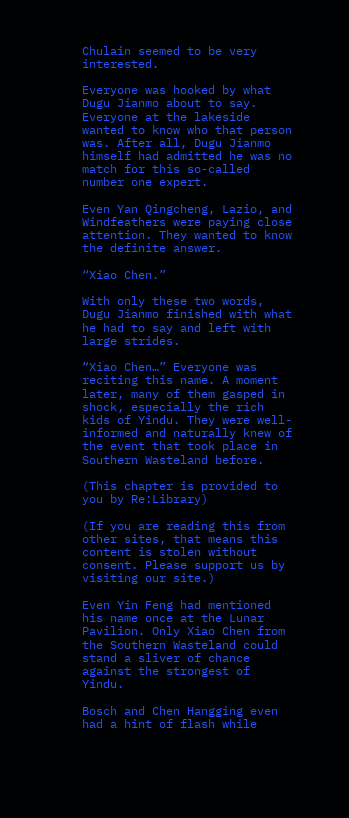Chulain seemed to be very interested.

Everyone was hooked by what Dugu Jianmo about to say. Everyone at the lakeside wanted to know who that person was. After all, Dugu Jianmo himself had admitted he was no match for this so-called number one expert.

Even Yan Qingcheng, Lazio, and Windfeathers were paying close attention. They wanted to know the definite answer.

“Xiao Chen.”

With only these two words, Dugu Jianmo finished with what he had to say and left with large strides.

“Xiao Chen…” Everyone was reciting this name. A moment later, many of them gasped in shock, especially the rich kids of Yindu. They were well-informed and naturally knew of the event that took place in Southern Wasteland before.

(This chapter is provided to you by Re:Library)

(If you are reading this from other sites, that means this content is stolen without consent. Please support us by visiting our site.)

Even Yin Feng had mentioned his name once at the Lunar Pavilion. Only Xiao Chen from the Southern Wasteland could stand a sliver of chance against the strongest of Yindu.

Bosch and Chen Hangging even had a hint of flash while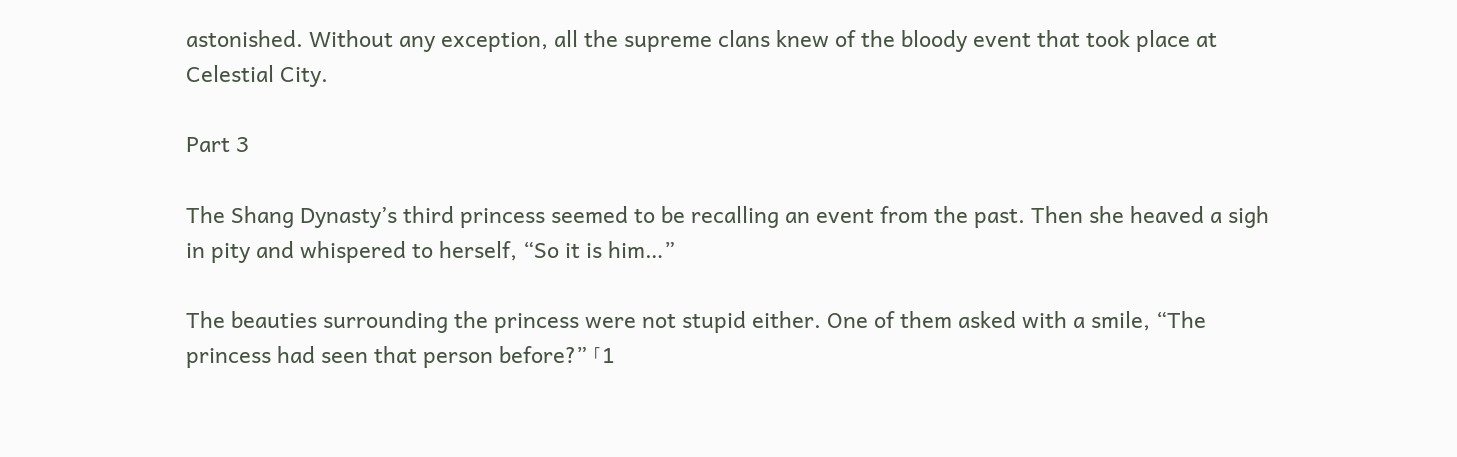astonished. Without any exception, all the supreme clans knew of the bloody event that took place at Celestial City.

Part 3

The Shang Dynasty’s third princess seemed to be recalling an event from the past. Then she heaved a sigh in pity and whispered to herself, “So it is him…”

The beauties surrounding the princess were not stupid either. One of them asked with a smile, “The princess had seen that person before?” ⌈1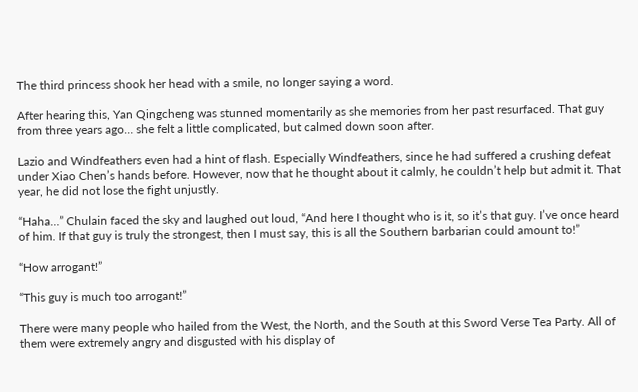The third princess shook her head with a smile, no longer saying a word.

After hearing this, Yan Qingcheng was stunned momentarily as she memories from her past resurfaced. That guy from three years ago… she felt a little complicated, but calmed down soon after.

Lazio and Windfeathers even had a hint of flash. Especially Windfeathers, since he had suffered a crushing defeat under Xiao Chen’s hands before. However, now that he thought about it calmly, he couldn’t help but admit it. That year, he did not lose the fight unjustly.

“Haha…” Chulain faced the sky and laughed out loud, “And here I thought who is it, so it’s that guy. I’ve once heard of him. If that guy is truly the strongest, then I must say, this is all the Southern barbarian could amount to!”

“How arrogant!”

“This guy is much too arrogant!”

There were many people who hailed from the West, the North, and the South at this Sword Verse Tea Party. All of them were extremely angry and disgusted with his display of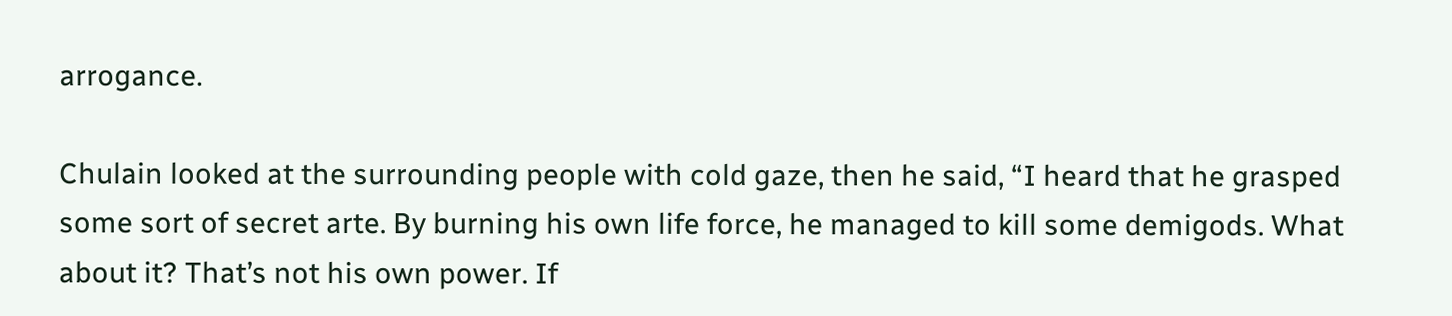arrogance.

Chulain looked at the surrounding people with cold gaze, then he said, “I heard that he grasped some sort of secret arte. By burning his own life force, he managed to kill some demigods. What about it? That’s not his own power. If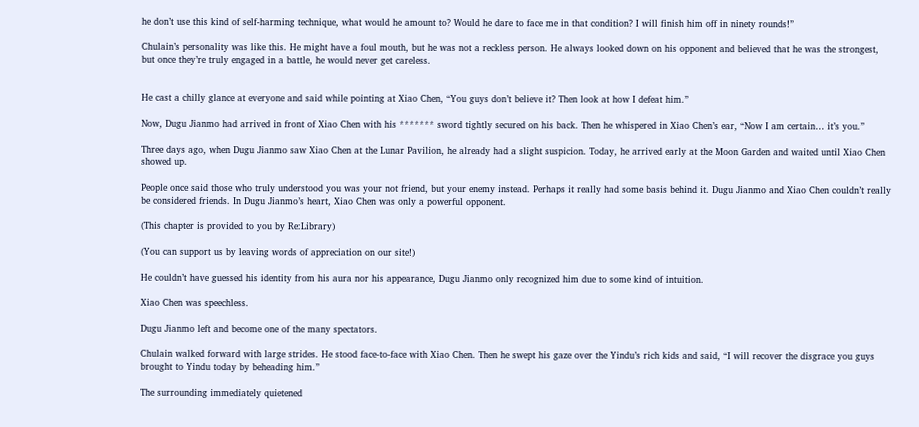he don’t use this kind of self-harming technique, what would he amount to? Would he dare to face me in that condition? I will finish him off in ninety rounds!”

Chulain’s personality was like this. He might have a foul mouth, but he was not a reckless person. He always looked down on his opponent and believed that he was the strongest, but once they’re truly engaged in a battle, he would never get careless.


He cast a chilly glance at everyone and said while pointing at Xiao Chen, “You guys don’t believe it? Then look at how I defeat him.”

Now, Dugu Jianmo had arrived in front of Xiao Chen with his ******* sword tightly secured on his back. Then he whispered in Xiao Chen’s ear, “Now I am certain… it’s you.”

Three days ago, when Dugu Jianmo saw Xiao Chen at the Lunar Pavilion, he already had a slight suspicion. Today, he arrived early at the Moon Garden and waited until Xiao Chen showed up.

People once said those who truly understood you was your not friend, but your enemy instead. Perhaps it really had some basis behind it. Dugu Jianmo and Xiao Chen couldn’t really be considered friends. In Dugu Jianmo’s heart, Xiao Chen was only a powerful opponent.

(This chapter is provided to you by Re:Library)

(You can support us by leaving words of appreciation on our site!)

He couldn’t have guessed his identity from his aura nor his appearance, Dugu Jianmo only recognized him due to some kind of intuition.

Xiao Chen was speechless.

Dugu Jianmo left and become one of the many spectators.

Chulain walked forward with large strides. He stood face-to-face with Xiao Chen. Then he swept his gaze over the Yindu’s rich kids and said, “I will recover the disgrace you guys brought to Yindu today by beheading him.”

The surrounding immediately quietened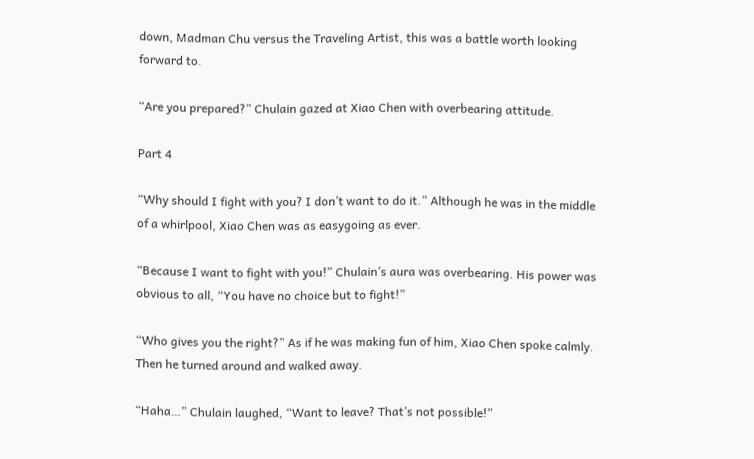down, Madman Chu versus the Traveling Artist, this was a battle worth looking forward to.

“Are you prepared?” Chulain gazed at Xiao Chen with overbearing attitude.

Part 4

“Why should I fight with you? I don’t want to do it.” Although he was in the middle of a whirlpool, Xiao Chen was as easygoing as ever.

“Because I want to fight with you!” Chulain’s aura was overbearing. His power was obvious to all, “You have no choice but to fight!”

“Who gives you the right?” As if he was making fun of him, Xiao Chen spoke calmly. Then he turned around and walked away.

“Haha…” Chulain laughed, “Want to leave? That’s not possible!”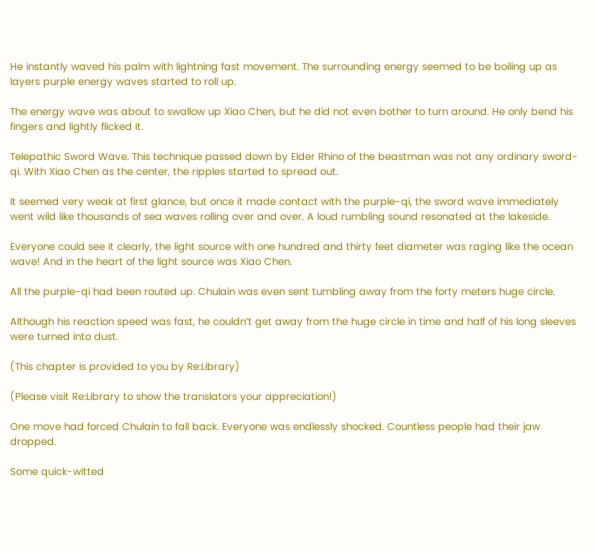He instantly waved his palm with lightning fast movement. The surrounding energy seemed to be boiling up as layers purple energy waves started to roll up.

The energy wave was about to swallow up Xiao Chen, but he did not even bother to turn around. He only bend his fingers and lightly flicked it.

Telepathic Sword Wave. This technique passed down by Elder Rhino of the beastman was not any ordinary sword-qi. With Xiao Chen as the center, the ripples started to spread out.

It seemed very weak at first glance, but once it made contact with the purple-qi, the sword wave immediately went wild like thousands of sea waves rolling over and over. A loud rumbling sound resonated at the lakeside.

Everyone could see it clearly, the light source with one hundred and thirty feet diameter was raging like the ocean wave! And in the heart of the light source was Xiao Chen.

All the purple-qi had been routed up. Chulain was even sent tumbling away from the forty meters huge circle.

Although his reaction speed was fast, he couldn’t get away from the huge circle in time and half of his long sleeves were turned into dust.

(This chapter is provided to you by Re:Library)

(Please visit Re:Library to show the translators your appreciation!)

One move had forced Chulain to fall back. Everyone was endlessly shocked. Countless people had their jaw dropped.

Some quick-witted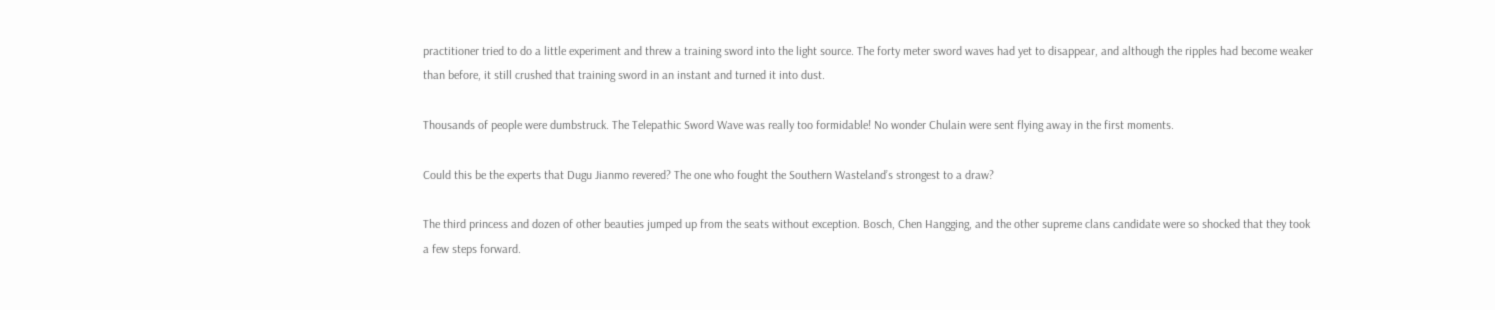practitioner tried to do a little experiment and threw a training sword into the light source. The forty meter sword waves had yet to disappear, and although the ripples had become weaker than before, it still crushed that training sword in an instant and turned it into dust.

Thousands of people were dumbstruck. The Telepathic Sword Wave was really too formidable! No wonder Chulain were sent flying away in the first moments.

Could this be the experts that Dugu Jianmo revered? The one who fought the Southern Wasteland’s strongest to a draw?

The third princess and dozen of other beauties jumped up from the seats without exception. Bosch, Chen Hangging, and the other supreme clans candidate were so shocked that they took a few steps forward.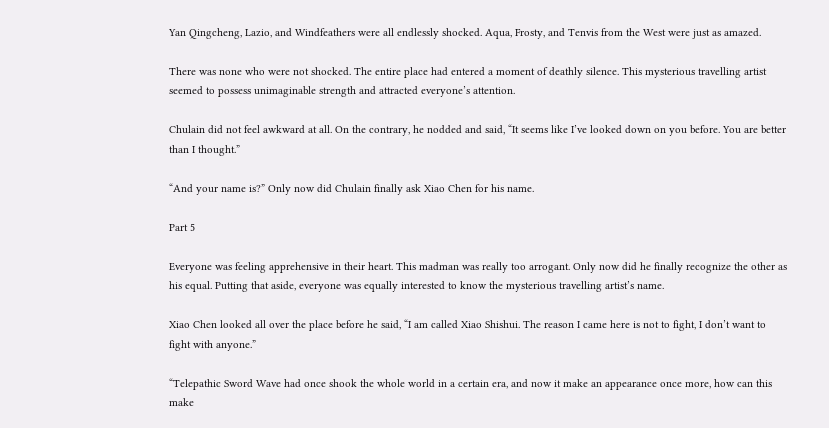Yan Qingcheng, Lazio, and Windfeathers were all endlessly shocked. Aqua, Frosty, and Tenvis from the West were just as amazed.

There was none who were not shocked. The entire place had entered a moment of deathly silence. This mysterious travelling artist seemed to possess unimaginable strength and attracted everyone’s attention.

Chulain did not feel awkward at all. On the contrary, he nodded and said, “It seems like I’ve looked down on you before. You are better than I thought.”

“And your name is?” Only now did Chulain finally ask Xiao Chen for his name.

Part 5

Everyone was feeling apprehensive in their heart. This madman was really too arrogant. Only now did he finally recognize the other as his equal. Putting that aside, everyone was equally interested to know the mysterious travelling artist’s name.

Xiao Chen looked all over the place before he said, “I am called Xiao Shishui. The reason I came here is not to fight, I don’t want to fight with anyone.”

“Telepathic Sword Wave had once shook the whole world in a certain era, and now it make an appearance once more, how can this make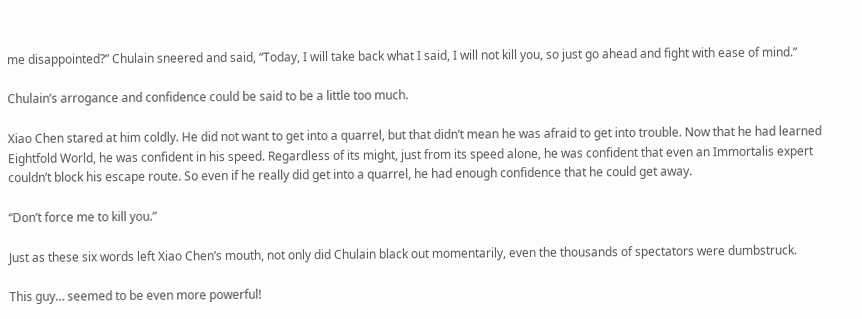me disappointed?” Chulain sneered and said, “Today, I will take back what I said, I will not kill you, so just go ahead and fight with ease of mind.”

Chulain’s arrogance and confidence could be said to be a little too much.

Xiao Chen stared at him coldly. He did not want to get into a quarrel, but that didn’t mean he was afraid to get into trouble. Now that he had learned Eightfold World, he was confident in his speed. Regardless of its might, just from its speed alone, he was confident that even an Immortalis expert couldn’t block his escape route. So even if he really did get into a quarrel, he had enough confidence that he could get away.

“Don’t force me to kill you.”

Just as these six words left Xiao Chen’s mouth, not only did Chulain black out momentarily, even the thousands of spectators were dumbstruck.

This guy… seemed to be even more powerful!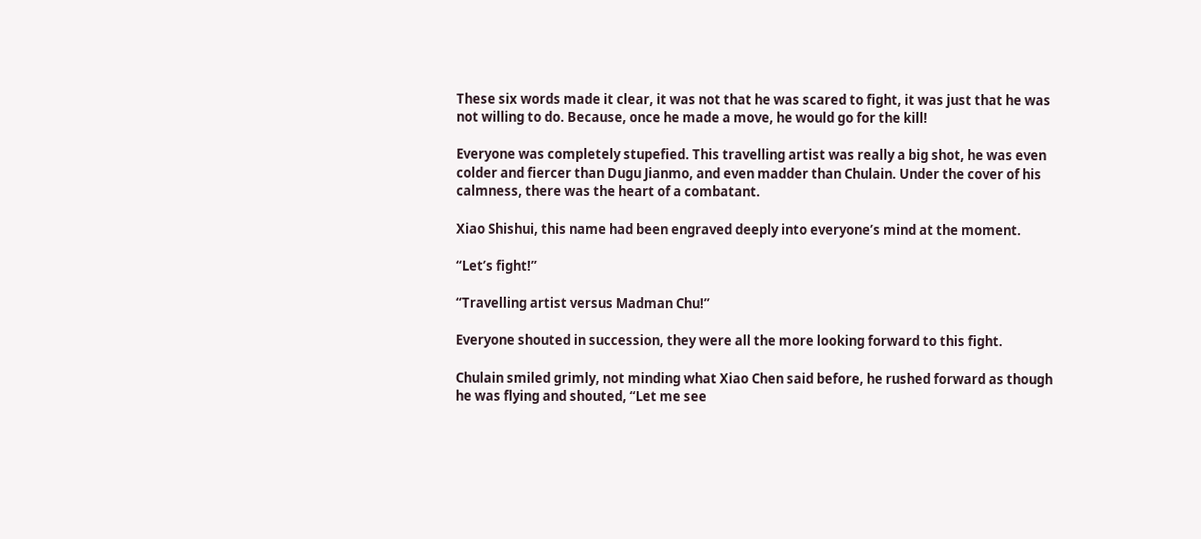These six words made it clear, it was not that he was scared to fight, it was just that he was not willing to do. Because, once he made a move, he would go for the kill!

Everyone was completely stupefied. This travelling artist was really a big shot, he was even colder and fiercer than Dugu Jianmo, and even madder than Chulain. Under the cover of his calmness, there was the heart of a combatant.

Xiao Shishui, this name had been engraved deeply into everyone’s mind at the moment.

“Let’s fight!”

“Travelling artist versus Madman Chu!”

Everyone shouted in succession, they were all the more looking forward to this fight.

Chulain smiled grimly, not minding what Xiao Chen said before, he rushed forward as though he was flying and shouted, “Let me see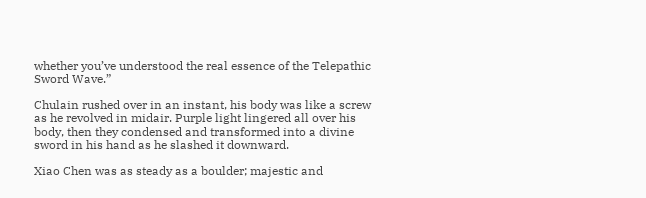whether you’ve understood the real essence of the Telepathic Sword Wave.”

Chulain rushed over in an instant, his body was like a screw as he revolved in midair. Purple light lingered all over his body, then they condensed and transformed into a divine sword in his hand as he slashed it downward.

Xiao Chen was as steady as a boulder; majestic and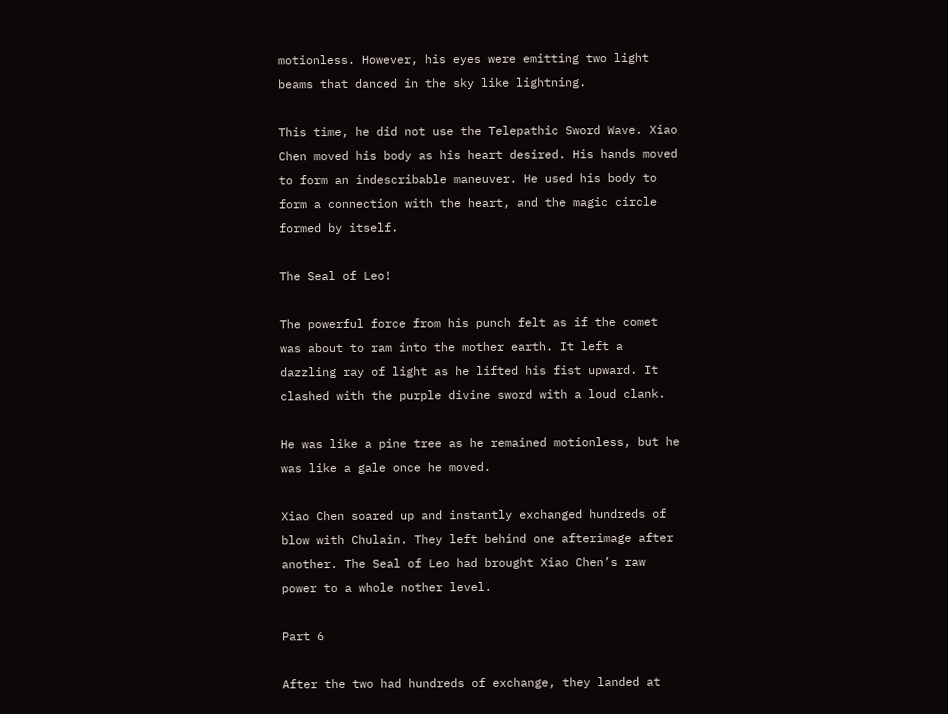motionless. However, his eyes were emitting two light beams that danced in the sky like lightning.

This time, he did not use the Telepathic Sword Wave. Xiao Chen moved his body as his heart desired. His hands moved to form an indescribable maneuver. He used his body to form a connection with the heart, and the magic circle formed by itself.

The Seal of Leo!

The powerful force from his punch felt as if the comet was about to ram into the mother earth. It left a dazzling ray of light as he lifted his fist upward. It clashed with the purple divine sword with a loud clank.

He was like a pine tree as he remained motionless, but he was like a gale once he moved.

Xiao Chen soared up and instantly exchanged hundreds of blow with Chulain. They left behind one afterimage after another. The Seal of Leo had brought Xiao Chen’s raw power to a whole nother level.

Part 6

After the two had hundreds of exchange, they landed at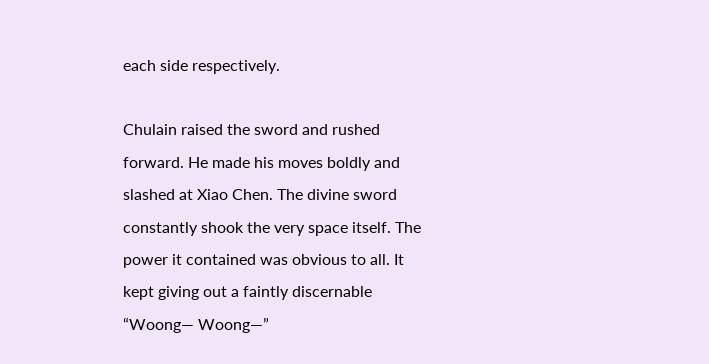each side respectively.

Chulain raised the sword and rushed forward. He made his moves boldly and slashed at Xiao Chen. The divine sword constantly shook the very space itself. The power it contained was obvious to all. It kept giving out a faintly discernable “Woong— Woong—”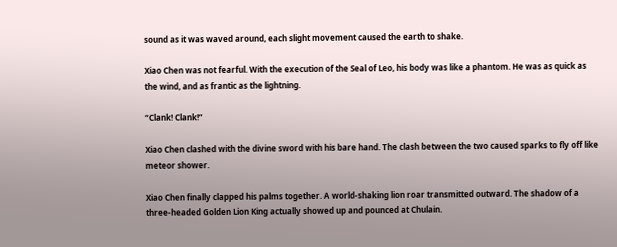sound as it was waved around, each slight movement caused the earth to shake.

Xiao Chen was not fearful. With the execution of the Seal of Leo, his body was like a phantom. He was as quick as the wind, and as frantic as the lightning.

“Clank! Clank!”

Xiao Chen clashed with the divine sword with his bare hand. The clash between the two caused sparks to fly off like meteor shower.

Xiao Chen finally clapped his palms together. A world-shaking lion roar transmitted outward. The shadow of a three-headed Golden Lion King actually showed up and pounced at Chulain.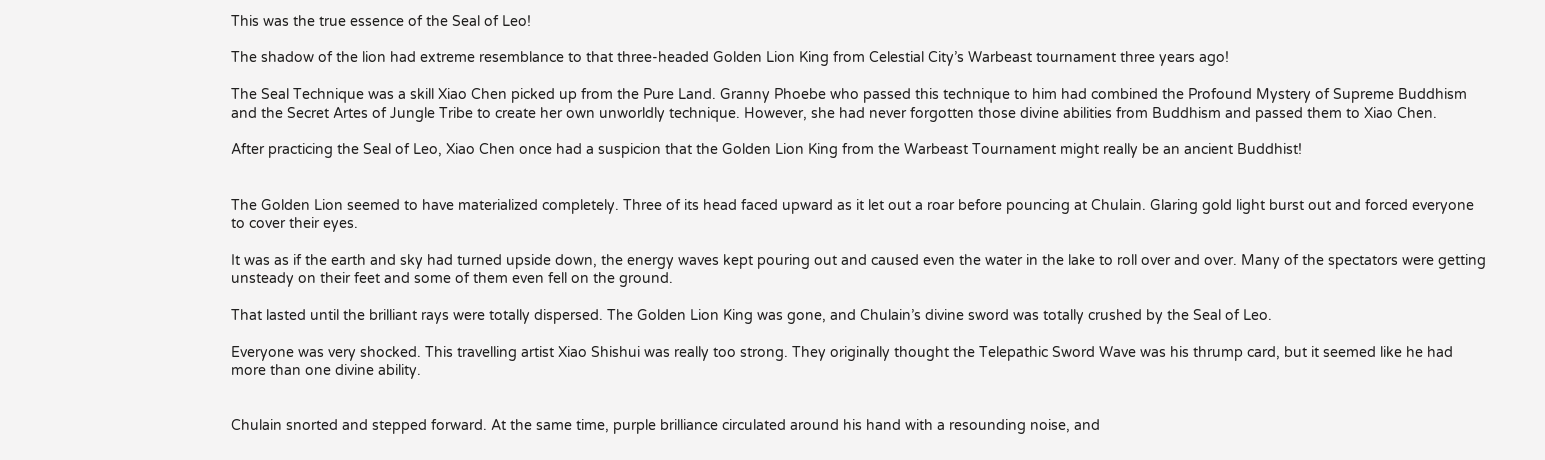This was the true essence of the Seal of Leo!

The shadow of the lion had extreme resemblance to that three-headed Golden Lion King from Celestial City’s Warbeast tournament three years ago!

The Seal Technique was a skill Xiao Chen picked up from the Pure Land. Granny Phoebe who passed this technique to him had combined the Profound Mystery of Supreme Buddhism and the Secret Artes of Jungle Tribe to create her own unworldly technique. However, she had never forgotten those divine abilities from Buddhism and passed them to Xiao Chen.

After practicing the Seal of Leo, Xiao Chen once had a suspicion that the Golden Lion King from the Warbeast Tournament might really be an ancient Buddhist!


The Golden Lion seemed to have materialized completely. Three of its head faced upward as it let out a roar before pouncing at Chulain. Glaring gold light burst out and forced everyone to cover their eyes.

It was as if the earth and sky had turned upside down, the energy waves kept pouring out and caused even the water in the lake to roll over and over. Many of the spectators were getting unsteady on their feet and some of them even fell on the ground.

That lasted until the brilliant rays were totally dispersed. The Golden Lion King was gone, and Chulain’s divine sword was totally crushed by the Seal of Leo.

Everyone was very shocked. This travelling artist Xiao Shishui was really too strong. They originally thought the Telepathic Sword Wave was his thrump card, but it seemed like he had more than one divine ability.


Chulain snorted and stepped forward. At the same time, purple brilliance circulated around his hand with a resounding noise, and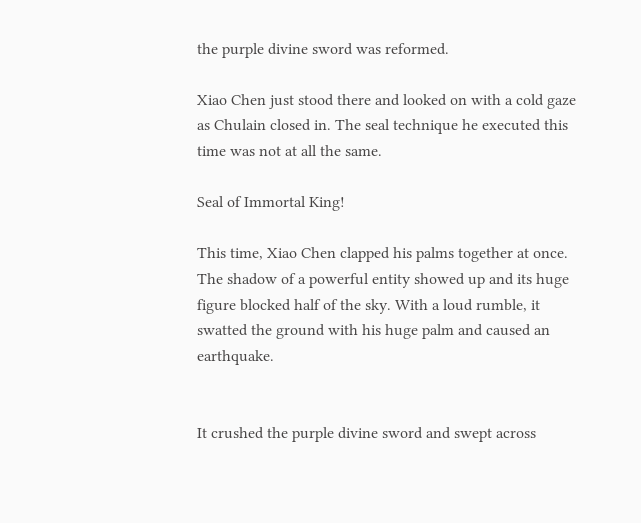the purple divine sword was reformed.

Xiao Chen just stood there and looked on with a cold gaze as Chulain closed in. The seal technique he executed this time was not at all the same.

Seal of Immortal King!

This time, Xiao Chen clapped his palms together at once. The shadow of a powerful entity showed up and its huge figure blocked half of the sky. With a loud rumble, it swatted the ground with his huge palm and caused an earthquake.


It crushed the purple divine sword and swept across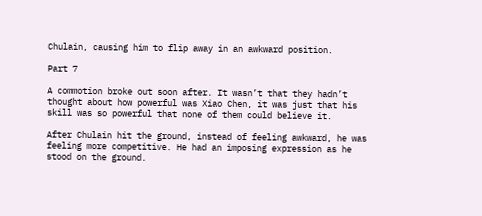Chulain, causing him to flip away in an awkward position.

Part 7

A commotion broke out soon after. It wasn’t that they hadn’t thought about how powerful was Xiao Chen, it was just that his skill was so powerful that none of them could believe it.

After Chulain hit the ground, instead of feeling awkward, he was feeling more competitive. He had an imposing expression as he stood on the ground.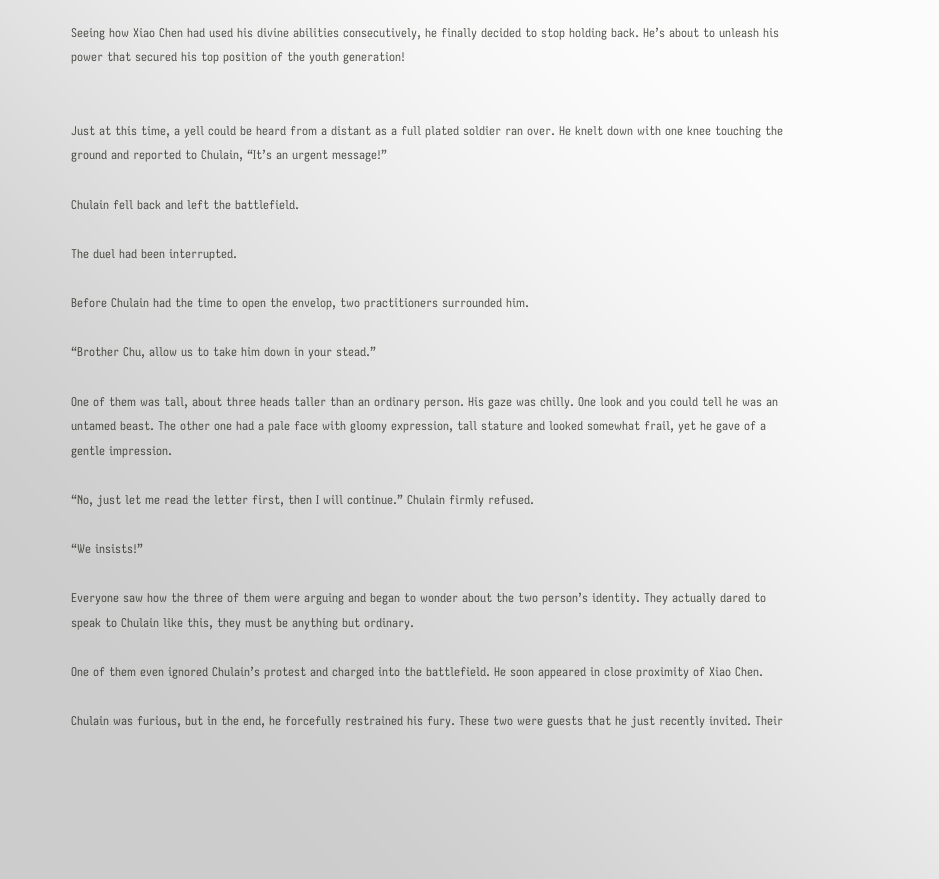Seeing how Xiao Chen had used his divine abilities consecutively, he finally decided to stop holding back. He’s about to unleash his power that secured his top position of the youth generation!


Just at this time, a yell could be heard from a distant as a full plated soldier ran over. He knelt down with one knee touching the ground and reported to Chulain, “It’s an urgent message!”

Chulain fell back and left the battlefield.

The duel had been interrupted.

Before Chulain had the time to open the envelop, two practitioners surrounded him.

“Brother Chu, allow us to take him down in your stead.”

One of them was tall, about three heads taller than an ordinary person. His gaze was chilly. One look and you could tell he was an untamed beast. The other one had a pale face with gloomy expression, tall stature and looked somewhat frail, yet he gave of a gentle impression.

“No, just let me read the letter first, then I will continue.” Chulain firmly refused.

“We insists!”

Everyone saw how the three of them were arguing and began to wonder about the two person’s identity. They actually dared to speak to Chulain like this, they must be anything but ordinary.

One of them even ignored Chulain’s protest and charged into the battlefield. He soon appeared in close proximity of Xiao Chen.

Chulain was furious, but in the end, he forcefully restrained his fury. These two were guests that he just recently invited. Their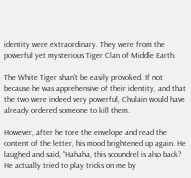identity were extraordinary. They were from the powerful yet mysterious Tiger Clan of Middle Earth.

The White Tiger shan’t be easily provoked. If not because he was apprehensive of their identity, and that the two were indeed very powerful, Chulain would have already ordered someone to kill them.

However, after he tore the envelope and read the content of the letter, his mood brightened up again. He laughed and said, “Hahaha, this scoundrel is also back? He actually tried to play tricks on me by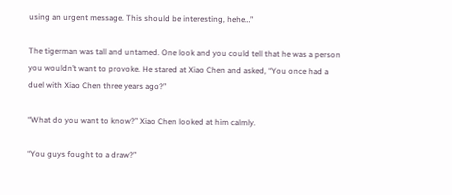using an urgent message. This should be interesting, hehe…”

The tigerman was tall and untamed. One look and you could tell that he was a person you wouldn’t want to provoke. He stared at Xiao Chen and asked, “You once had a duel with Xiao Chen three years ago?”

“What do you want to know?” Xiao Chen looked at him calmly.

“You guys fought to a draw?”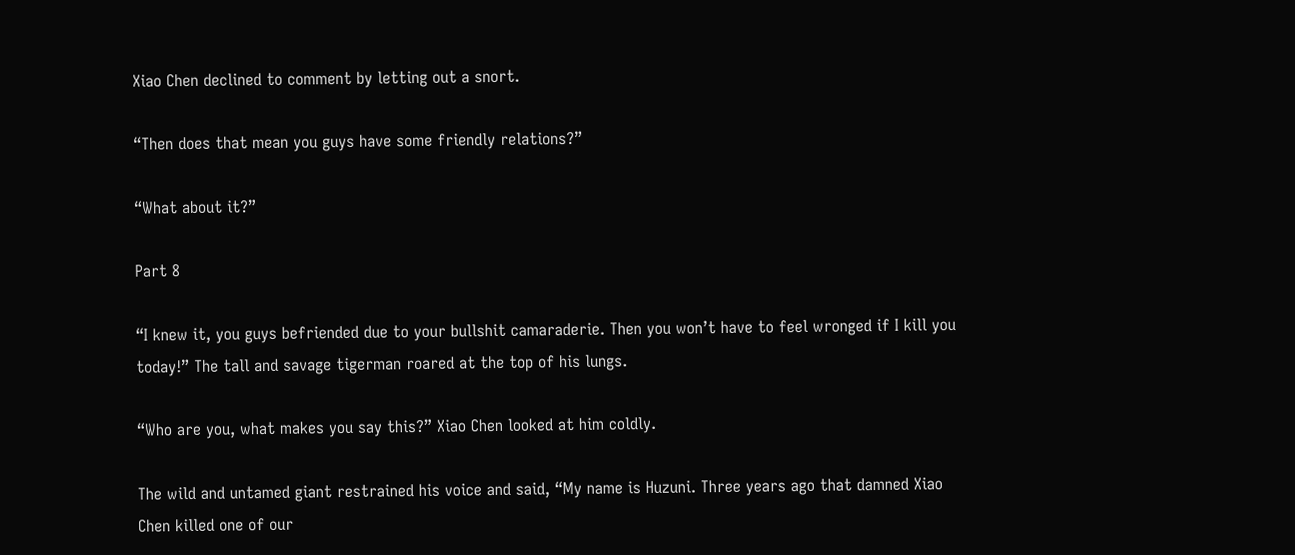Xiao Chen declined to comment by letting out a snort.

“Then does that mean you guys have some friendly relations?”

“What about it?”

Part 8

“I knew it, you guys befriended due to your bullshit camaraderie. Then you won’t have to feel wronged if I kill you today!” The tall and savage tigerman roared at the top of his lungs.

“Who are you, what makes you say this?” Xiao Chen looked at him coldly.

The wild and untamed giant restrained his voice and said, “My name is Huzuni. Three years ago that damned Xiao Chen killed one of our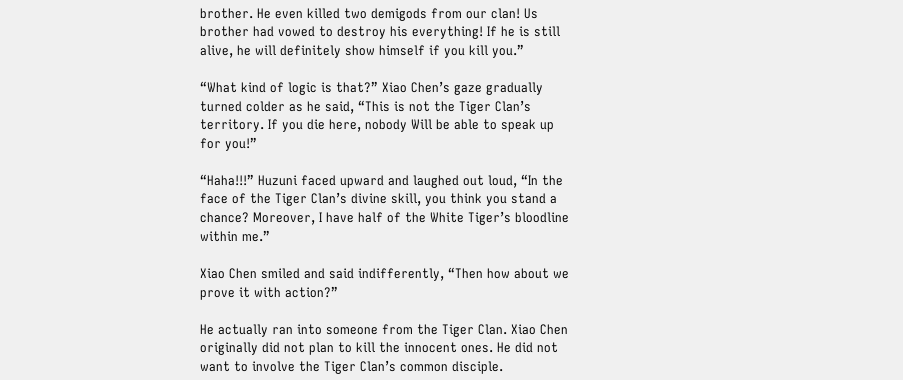brother. He even killed two demigods from our clan! Us brother had vowed to destroy his everything! If he is still alive, he will definitely show himself if you kill you.”

“What kind of logic is that?” Xiao Chen’s gaze gradually turned colder as he said, “This is not the Tiger Clan’s territory. If you die here, nobody Will be able to speak up for you!”

“Haha!!!” Huzuni faced upward and laughed out loud, “In the face of the Tiger Clan’s divine skill, you think you stand a chance? Moreover, I have half of the White Tiger’s bloodline within me.”

Xiao Chen smiled and said indifferently, “Then how about we prove it with action?”

He actually ran into someone from the Tiger Clan. Xiao Chen originally did not plan to kill the innocent ones. He did not want to involve the Tiger Clan’s common disciple.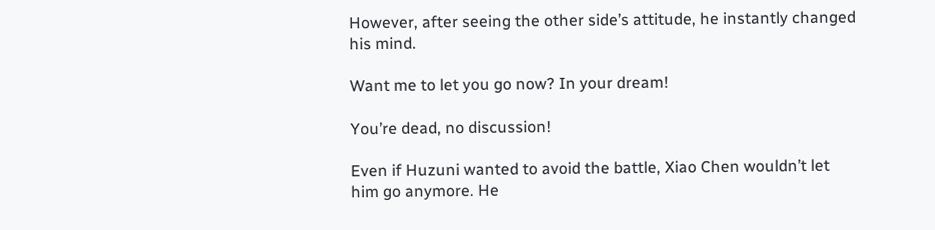However, after seeing the other side’s attitude, he instantly changed his mind.

Want me to let you go now? In your dream!

You’re dead, no discussion!

Even if Huzuni wanted to avoid the battle, Xiao Chen wouldn’t let him go anymore. He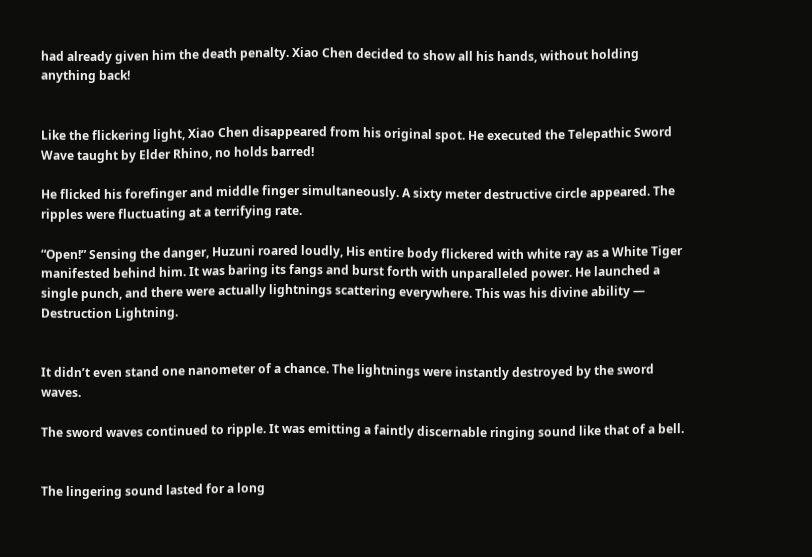had already given him the death penalty. Xiao Chen decided to show all his hands, without holding anything back!


Like the flickering light, Xiao Chen disappeared from his original spot. He executed the Telepathic Sword Wave taught by Elder Rhino, no holds barred!

He flicked his forefinger and middle finger simultaneously. A sixty meter destructive circle appeared. The ripples were fluctuating at a terrifying rate.

“Open!” Sensing the danger, Huzuni roared loudly, His entire body flickered with white ray as a White Tiger manifested behind him. It was baring its fangs and burst forth with unparalleled power. He launched a single punch, and there were actually lightnings scattering everywhere. This was his divine ability — Destruction Lightning.


It didn’t even stand one nanometer of a chance. The lightnings were instantly destroyed by the sword waves.

The sword waves continued to ripple. It was emitting a faintly discernable ringing sound like that of a bell.


The lingering sound lasted for a long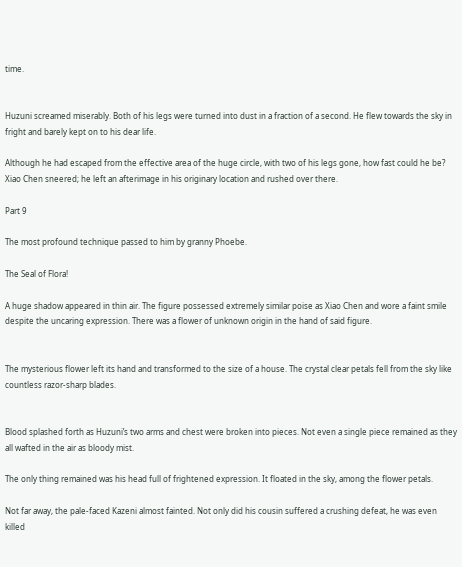time.


Huzuni screamed miserably. Both of his legs were turned into dust in a fraction of a second. He flew towards the sky in fright and barely kept on to his dear life.

Although he had escaped from the effective area of the huge circle, with two of his legs gone, how fast could he be? Xiao Chen sneered; he left an afterimage in his originary location and rushed over there.

Part 9

The most profound technique passed to him by granny Phoebe.

The Seal of Flora!

A huge shadow appeared in thin air. The figure possessed extremely similar poise as Xiao Chen and wore a faint smile despite the uncaring expression. There was a flower of unknown origin in the hand of said figure.


The mysterious flower left its hand and transformed to the size of a house. The crystal clear petals fell from the sky like countless razor-sharp blades.


Blood splashed forth as Huzuni’s two arms and chest were broken into pieces. Not even a single piece remained as they all wafted in the air as bloody mist.

The only thing remained was his head full of frightened expression. It floated in the sky, among the flower petals.

Not far away, the pale-faced Kazeni almost fainted. Not only did his cousin suffered a crushing defeat, he was even killed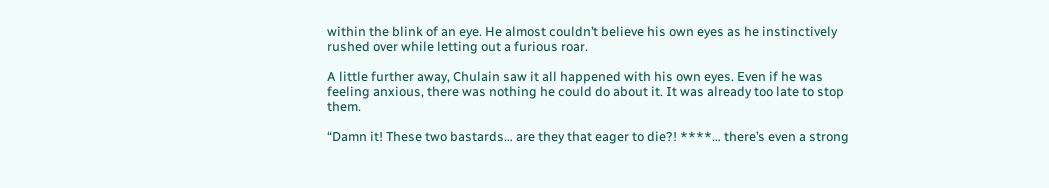within the blink of an eye. He almost couldn’t believe his own eyes as he instinctively rushed over while letting out a furious roar.

A little further away, Chulain saw it all happened with his own eyes. Even if he was feeling anxious, there was nothing he could do about it. It was already too late to stop them.

“Damn it! These two bastards… are they that eager to die?! ****… there’s even a strong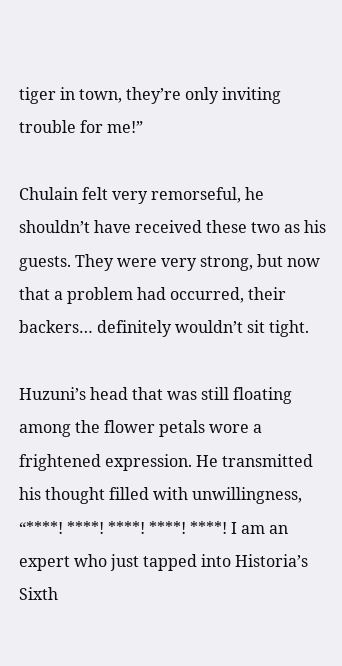tiger in town, they’re only inviting trouble for me!”

Chulain felt very remorseful, he shouldn’t have received these two as his guests. They were very strong, but now that a problem had occurred, their backers… definitely wouldn’t sit tight.

Huzuni’s head that was still floating among the flower petals wore a frightened expression. He transmitted his thought filled with unwillingness, “****! ****! ****! ****! ****! I am an expert who just tapped into Historia’s Sixth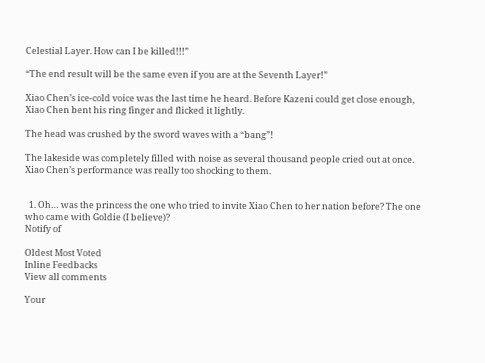Celestial Layer. How can I be killed!!!”

“The end result will be the same even if you are at the Seventh Layer!”

Xiao Chen’s ice-cold voice was the last time he heard. Before Kazeni could get close enough, Xiao Chen bent his ring finger and flicked it lightly.

The head was crushed by the sword waves with a “bang”!

The lakeside was completely filled with noise as several thousand people cried out at once. Xiao Chen’s performance was really too shocking to them.


  1. Oh… was the princess the one who tried to invite Xiao Chen to her nation before? The one who came with Goldie (I believe)?
Notify of

Oldest Most Voted
Inline Feedbacks
View all comments

Your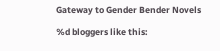Gateway to Gender Bender Novels

%d bloggers like this: